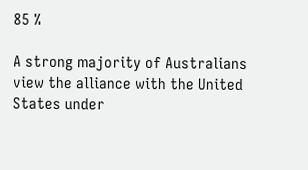85 %

A strong majority of Australians view the alliance with the United States under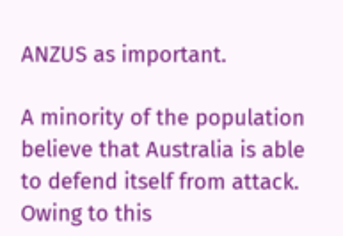ANZUS as important.

A minority of the population believe that Australia is able to defend itself from attack. Owing to this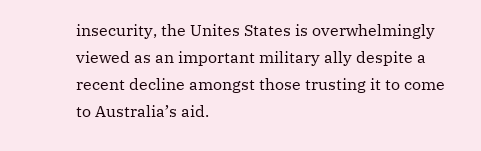insecurity, the Unites States is overwhelmingly viewed as an important military ally despite a recent decline amongst those trusting it to come to Australia’s aid.